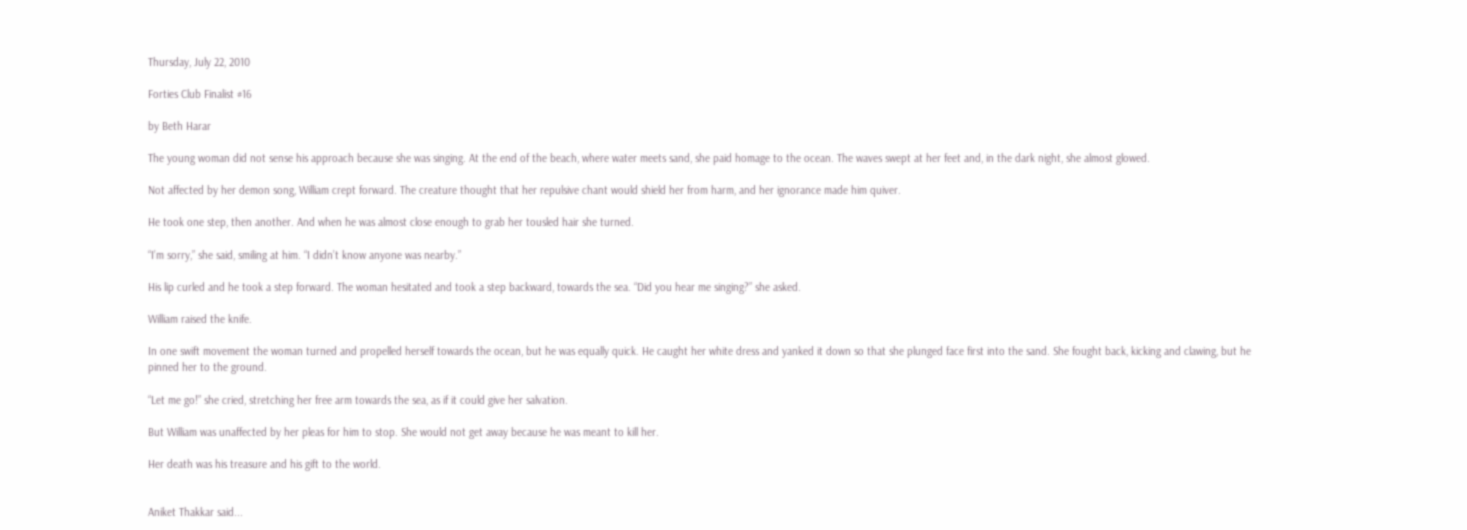Thursday, July 22, 2010

Forties Club Finalist #16

by Beth Harar

The young woman did not sense his approach because she was singing. At the end of the beach, where water meets sand, she paid homage to the ocean. The waves swept at her feet and, in the dark night, she almost glowed.

Not affected by her demon song, William crept forward. The creature thought that her repulsive chant would shield her from harm, and her ignorance made him quiver.

He took one step, then another. And when he was almost close enough to grab her tousled hair she turned.

“I’m sorry,” she said, smiling at him. “I didn’t know anyone was nearby.”

His lip curled and he took a step forward. The woman hesitated and took a step backward, towards the sea. “Did you hear me singing?” she asked.

William raised the knife.

In one swift movement the woman turned and propelled herself towards the ocean, but he was equally quick. He caught her white dress and yanked it down so that she plunged face first into the sand. She fought back, kicking and clawing, but he pinned her to the ground.

“Let me go!” she cried, stretching her free arm towards the sea, as if it could give her salvation.

But William was unaffected by her pleas for him to stop. She would not get away because he was meant to kill her.

Her death was his treasure and his gift to the world.


Aniket Thakkar said...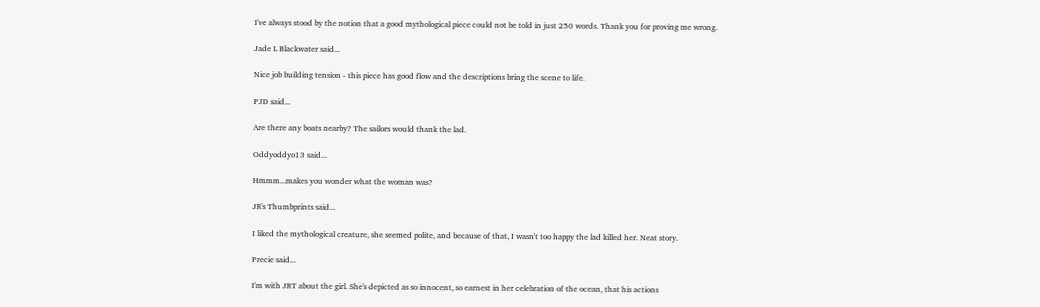I've always stood by the notion that a good mythological piece could not be told in just 250 words. Thank you for proving me wrong.

Jade L Blackwater said...

Nice job building tension - this piece has good flow and the descriptions bring the scene to life.

PJD said...

Are there any boats nearby? The sailors would thank the lad.

Oddyoddyo13 said...

Hmmm...makes you wonder what the woman was?

JR's Thumbprints said...

I liked the mythological creature, she seemed polite, and because of that, I wasn't too happy the lad killed her. Neat story.

Precie said...

I'm with JRT about the girl. She's depicted as so innocent, so earnest in her celebration of the ocean, that his actions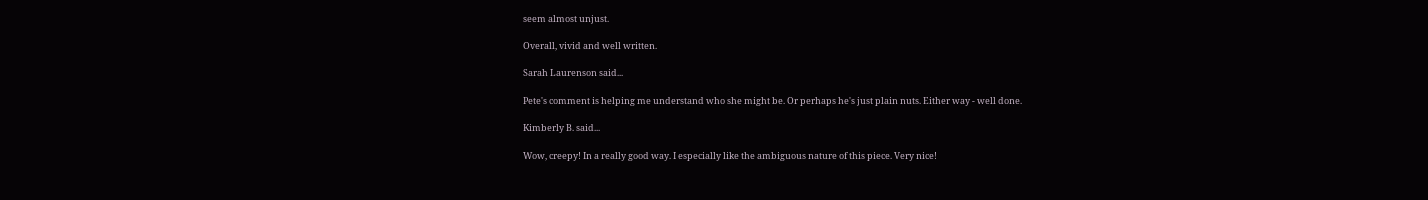seem almost unjust.

Overall, vivid and well written.

Sarah Laurenson said...

Pete's comment is helping me understand who she might be. Or perhaps he's just plain nuts. Either way - well done.

Kimberly B. said...

Wow, creepy! In a really good way. I especially like the ambiguous nature of this piece. Very nice!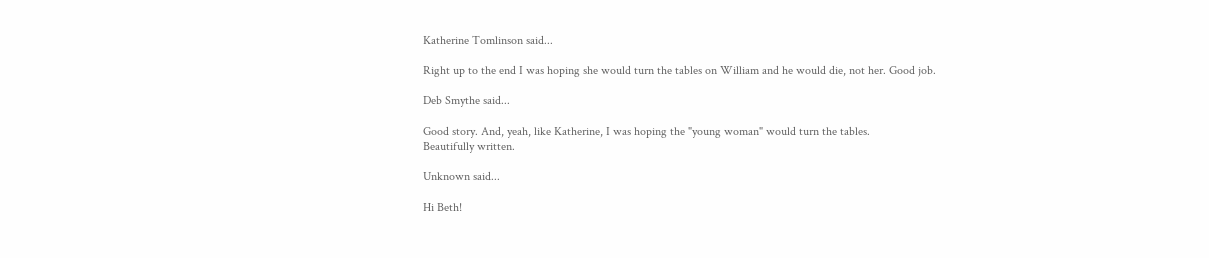Katherine Tomlinson said...

Right up to the end I was hoping she would turn the tables on William and he would die, not her. Good job.

Deb Smythe said...

Good story. And, yeah, like Katherine, I was hoping the "young woman" would turn the tables.
Beautifully written.

Unknown said...

Hi Beth!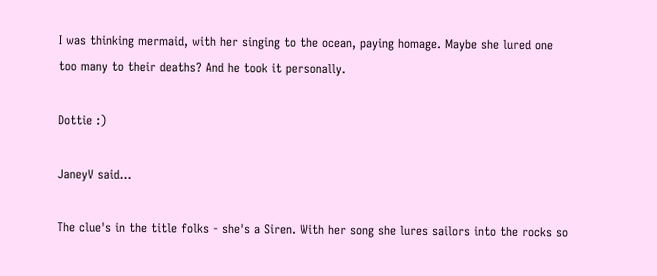I was thinking mermaid, with her singing to the ocean, paying homage. Maybe she lured one too many to their deaths? And he took it personally.

Dottie :)

JaneyV said...

The clue's in the title folks - she's a Siren. With her song she lures sailors into the rocks so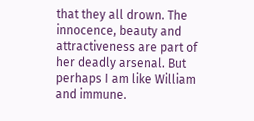that they all drown. The innocence, beauty and attractiveness are part of her deadly arsenal. But perhaps I am like William and immune.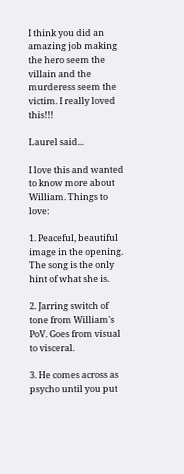I think you did an amazing job making the hero seem the villain and the murderess seem the victim. I really loved this!!!

Laurel said...

I love this and wanted to know more about William. Things to love:

1. Peaceful, beautiful image in the opening. The song is the only hint of what she is.

2. Jarring switch of tone from William's PoV. Goes from visual to visceral.

3. He comes across as psycho until you put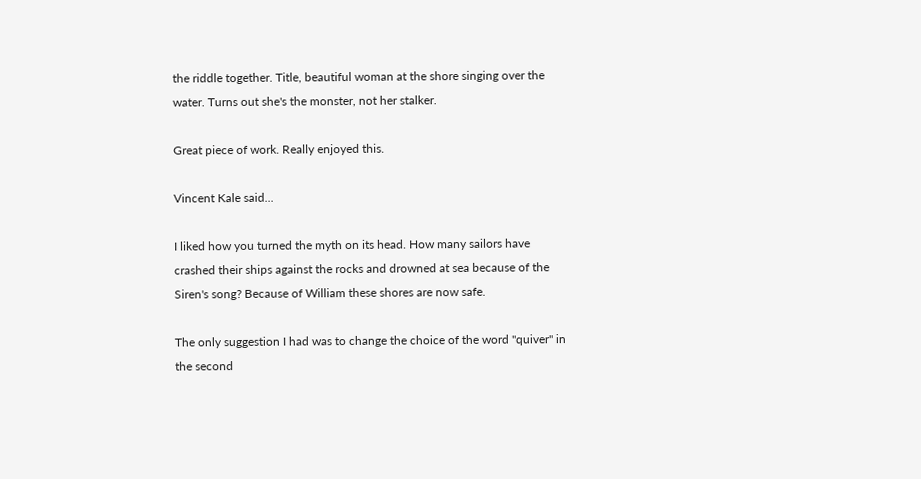the riddle together. Title, beautiful woman at the shore singing over the water. Turns out she's the monster, not her stalker.

Great piece of work. Really enjoyed this.

Vincent Kale said...

I liked how you turned the myth on its head. How many sailors have crashed their ships against the rocks and drowned at sea because of the Siren's song? Because of William these shores are now safe.

The only suggestion I had was to change the choice of the word "quiver" in the second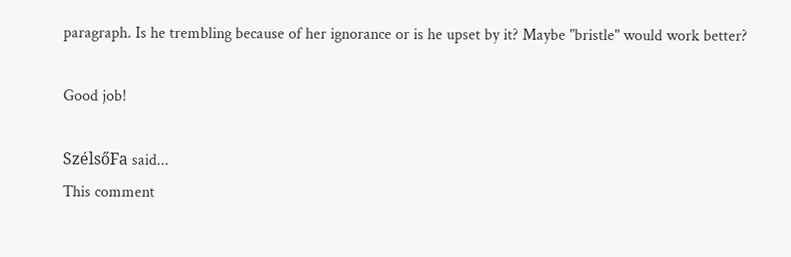paragraph. Is he trembling because of her ignorance or is he upset by it? Maybe "bristle" would work better?

Good job!

SzélsőFa said...
This comment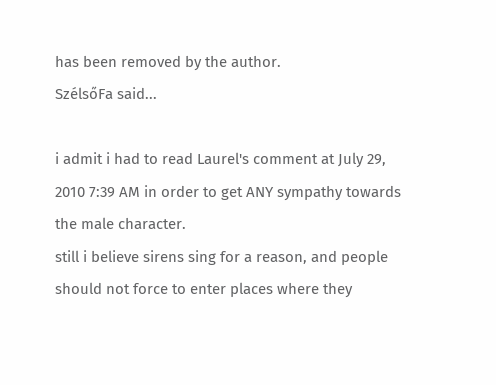has been removed by the author.
SzélsőFa said...

i admit i had to read Laurel's comment at July 29, 2010 7:39 AM in order to get ANY sympathy towards the male character.
still i believe sirens sing for a reason, and people should not force to enter places where they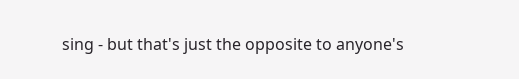sing - but that's just the opposite to anyone's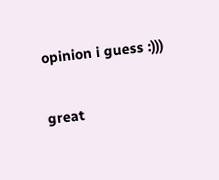opinion i guess :)))

great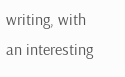writing, with an interesting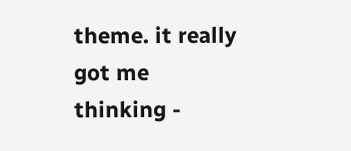theme. it really got me thinking -